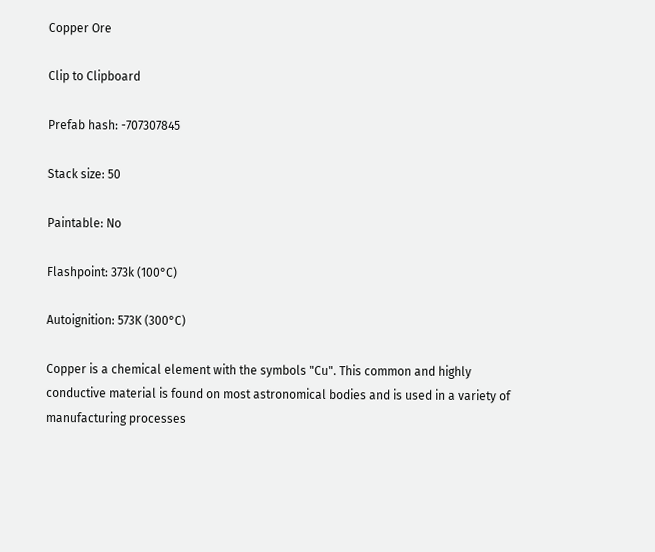Copper Ore

Clip to Clipboard

Prefab hash: -707307845

Stack size: 50

Paintable: No

Flashpoint: 373k (100°C)

Autoignition: 573K (300°C)

Copper is a chemical element with the symbols "Cu". This common and highly conductive material is found on most astronomical bodies and is used in a variety of manufacturing processes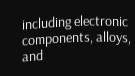including electronic components, alloys, and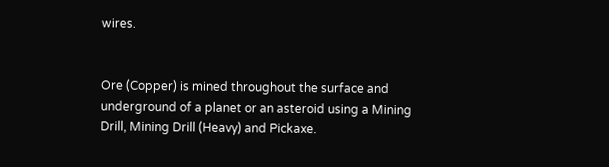wires.


Ore (Copper) is mined throughout the surface and underground of a planet or an asteroid using a Mining Drill, Mining Drill (Heavy) and Pickaxe.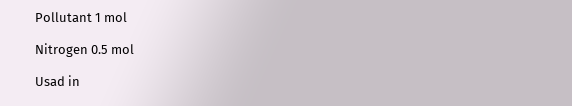Pollutant 1 mol

Nitrogen 0.5 mol

Usad in